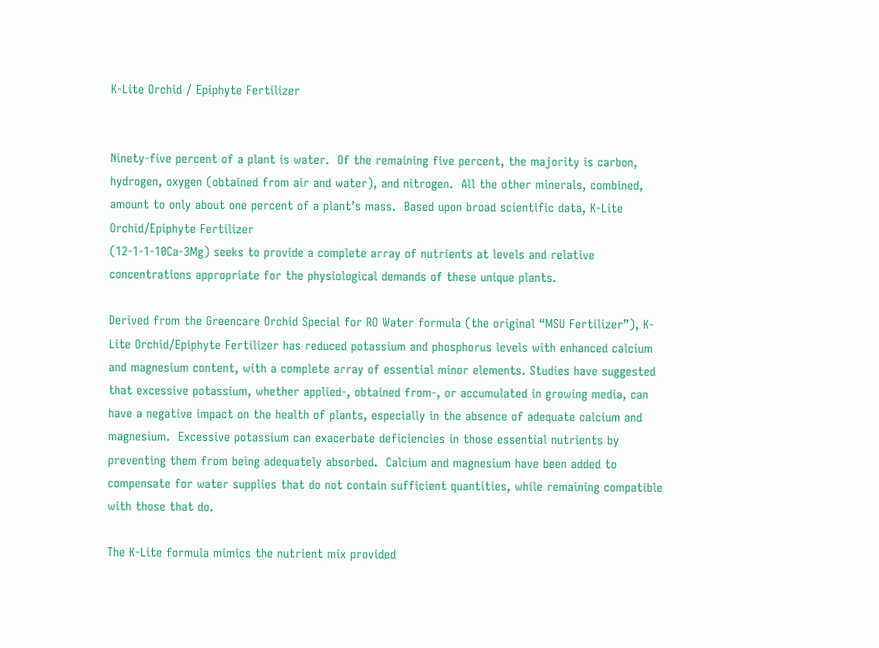K-Lite Orchid / Epiphyte Fertilizer


Ninety-five percent of a plant is water.  Of the remaining five percent, the majority is carbon, hydrogen, oxygen (obtained from air and water), and nitrogen.  All the other minerals, combined, amount to only about one percent of a plant’s mass.  Based upon broad scientific data, K-Lite Orchid/Epiphyte Fertilizer
(12-1-1-10Ca-3Mg) seeks to provide a complete array of nutrients at levels and relative concentrations appropriate for the physiological demands of these unique plants.

Derived from the Greencare Orchid Special for RO Water formula (the original “MSU Fertilizer”), K-Lite Orchid/Epiphyte Fertilizer has reduced potassium and phosphorus levels with enhanced calcium and magnesium content, with a complete array of essential minor elements. Studies have suggested that excessive potassium, whether applied-, obtained from-, or accumulated in growing media, can have a negative impact on the health of plants, especially in the absence of adequate calcium and magnesium.  Excessive potassium can exacerbate deficiencies in those essential nutrients by preventing them from being adequately absorbed.  Calcium and magnesium have been added to compensate for water supplies that do not contain sufficient quantities, while remaining compatible with those that do.

The K-Lite formula mimics the nutrient mix provided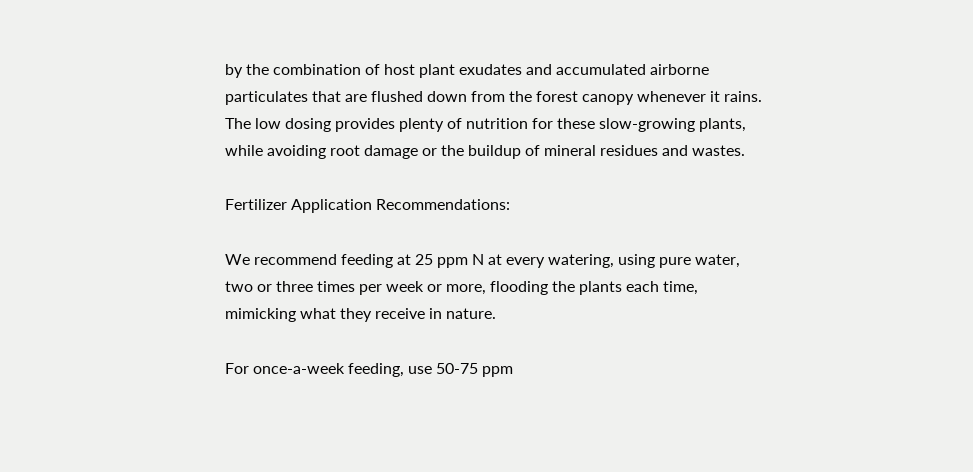by the combination of host plant exudates and accumulated airborne particulates that are flushed down from the forest canopy whenever it rains. The low dosing provides plenty of nutrition for these slow-growing plants, while avoiding root damage or the buildup of mineral residues and wastes.

Fertilizer Application Recommendations:

We recommend feeding at 25 ppm N at every watering, using pure water, two or three times per week or more, flooding the plants each time, mimicking what they receive in nature.

For once-a-week feeding, use 50-75 ppm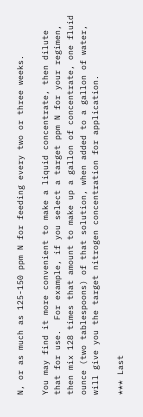N, or as much as 125-150 ppm N for feeding every two or three weeks.

You may find it more convenient to make a liquid concentrate, then dilute that for use.  For example, if you select a target ppm N for your regimen, then mix 128 times that amount to make up a gallon of concentrate, one fluid ounce (two tablespoons) of that solution, when added to a gallon of water, will give you the target nitrogen concentration for application.

*** Last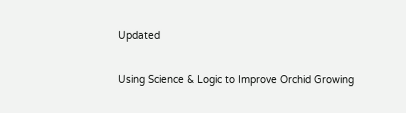Updated

Using Science & Logic to Improve Orchid Growing